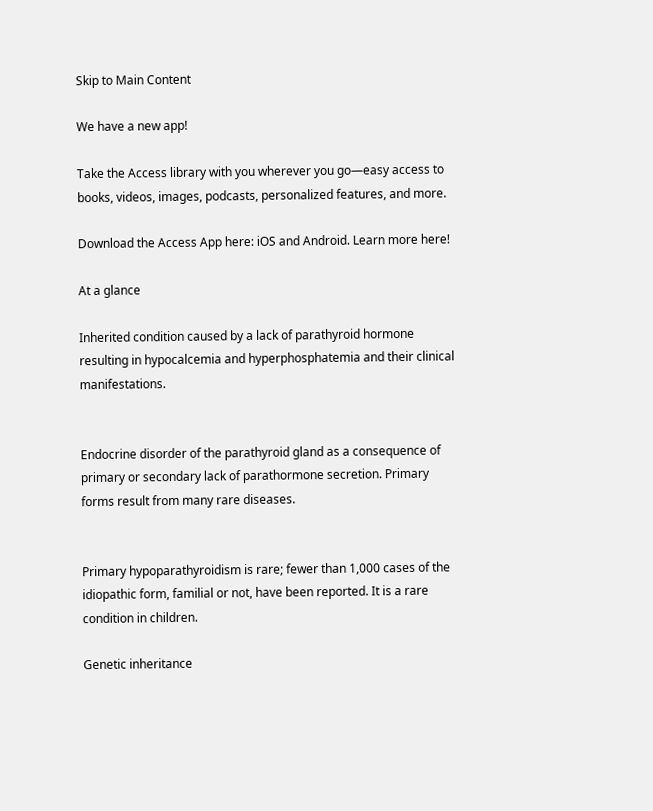Skip to Main Content

We have a new app!

Take the Access library with you wherever you go—easy access to books, videos, images, podcasts, personalized features, and more.

Download the Access App here: iOS and Android. Learn more here!

At a glance

Inherited condition caused by a lack of parathyroid hormone resulting in hypocalcemia and hyperphosphatemia and their clinical manifestations.


Endocrine disorder of the parathyroid gland as a consequence of primary or secondary lack of parathormone secretion. Primary forms result from many rare diseases.


Primary hypoparathyroidism is rare; fewer than 1,000 cases of the idiopathic form, familial or not, have been reported. It is a rare condition in children.

Genetic inheritance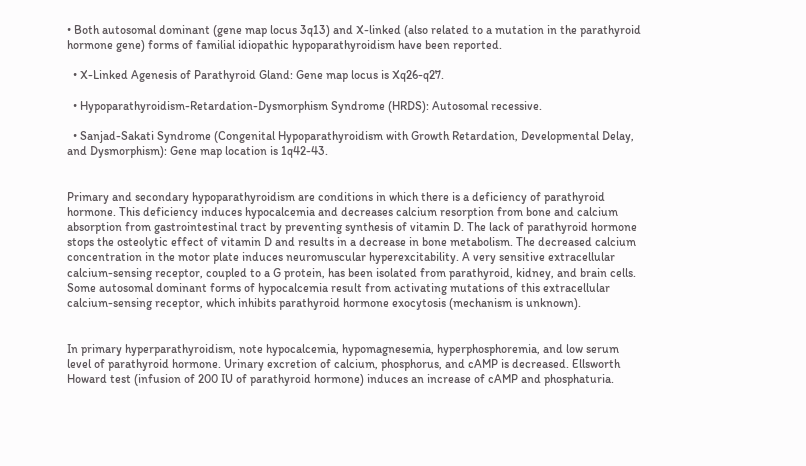• Both autosomal dominant (gene map locus 3q13) and X-linked (also related to a mutation in the parathyroid hormone gene) forms of familial idiopathic hypoparathyroidism have been reported.

  • X-Linked Agenesis of Parathyroid Gland: Gene map locus is Xq26-q27.

  • Hypoparathyroidism-Retardation-Dysmorphism Syndrome (HRDS): Autosomal recessive.

  • Sanjad-Sakati Syndrome (Congenital Hypoparathyroidism with Growth Retardation, Developmental Delay, and Dysmorphism): Gene map location is 1q42-43.


Primary and secondary hypoparathyroidism are conditions in which there is a deficiency of parathyroid hormone. This deficiency induces hypocalcemia and decreases calcium resorption from bone and calcium absorption from gastrointestinal tract by preventing synthesis of vitamin D. The lack of parathyroid hormone stops the osteolytic effect of vitamin D and results in a decrease in bone metabolism. The decreased calcium concentration in the motor plate induces neuromuscular hyperexcitability. A very sensitive extracellular calcium-sensing receptor, coupled to a G protein, has been isolated from parathyroid, kidney, and brain cells. Some autosomal dominant forms of hypocalcemia result from activating mutations of this extracellular calcium-sensing receptor, which inhibits parathyroid hormone exocytosis (mechanism is unknown).


In primary hyperparathyroidism, note hypocalcemia, hypomagnesemia, hyperphosphoremia, and low serum level of parathyroid hormone. Urinary excretion of calcium, phosphorus, and cAMP is decreased. Ellsworth Howard test (infusion of 200 IU of parathyroid hormone) induces an increase of cAMP and phosphaturia.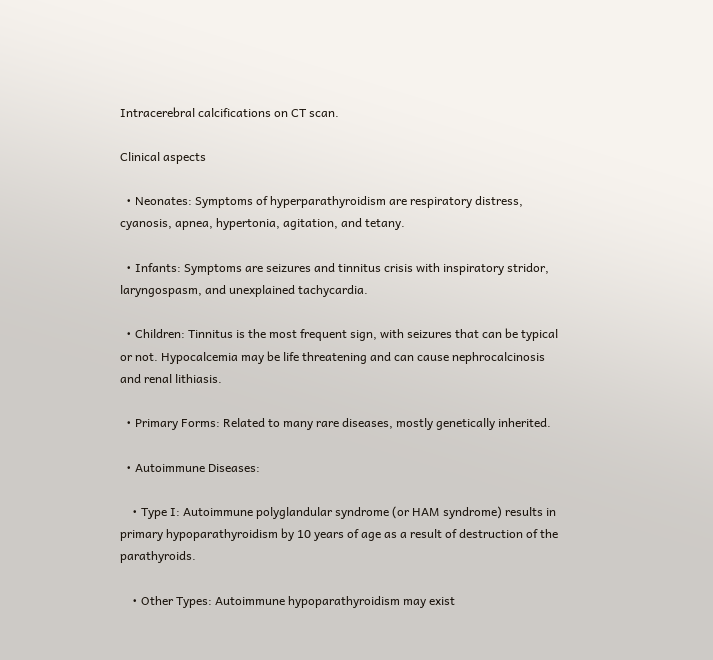Intracerebral calcifications on CT scan.

Clinical aspects

  • Neonates: Symptoms of hyperparathyroidism are respiratory distress, cyanosis, apnea, hypertonia, agitation, and tetany.

  • Infants: Symptoms are seizures and tinnitus crisis with inspiratory stridor, laryngospasm, and unexplained tachycardia.

  • Children: Tinnitus is the most frequent sign, with seizures that can be typical or not. Hypocalcemia may be life threatening and can cause nephrocalcinosis and renal lithiasis.

  • Primary Forms: Related to many rare diseases, mostly genetically inherited.

  • Autoimmune Diseases:

    • Type I: Autoimmune polyglandular syndrome (or HAM syndrome) results in primary hypoparathyroidism by 10 years of age as a result of destruction of the parathyroids.

    • Other Types: Autoimmune hypoparathyroidism may exist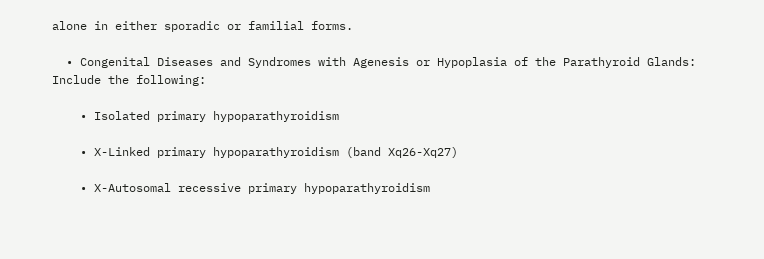alone in either sporadic or familial forms.

  • Congenital Diseases and Syndromes with Agenesis or Hypoplasia of the Parathyroid Glands: Include the following:

    • Isolated primary hypoparathyroidism

    • X-Linked primary hypoparathyroidism (band Xq26-Xq27)

    • X-Autosomal recessive primary hypoparathyroidism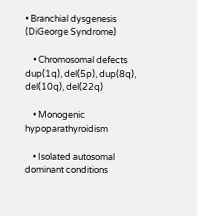• Branchial dysgenesis (DiGeorge Syndrome)

    • Chromosomal defects dup(1q), del(5p), dup(8q), del(10q), del(22q)

    • Monogenic hypoparathyroidism

    • Isolated autosomal dominant conditions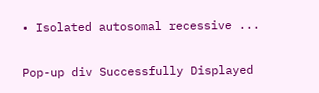• Isolated autosomal recessive ...

Pop-up div Successfully Displayed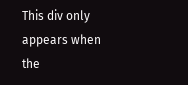This div only appears when the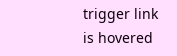trigger link is hovered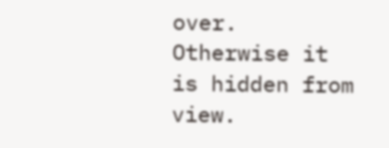over. Otherwise it is hidden from view.